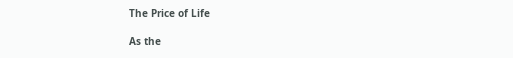The Price of Life

As the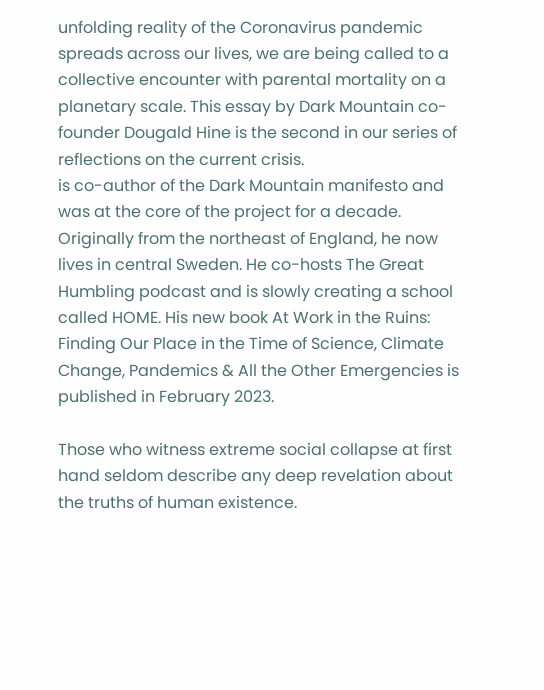unfolding reality of the Coronavirus pandemic spreads across our lives, we are being called to a collective encounter with parental mortality on a planetary scale. This essay by Dark Mountain co-founder Dougald Hine is the second in our series of reflections on the current crisis.
is co-author of the Dark Mountain manifesto and was at the core of the project for a decade. Originally from the northeast of England, he now lives in central Sweden. He co-hosts The Great Humbling podcast and is slowly creating a school called HOME. His new book At Work in the Ruins: Finding Our Place in the Time of Science, Climate Change, Pandemics & All the Other Emergencies is published in February 2023.

Those who witness extreme social collapse at first hand seldom describe any deep revelation about the truths of human existence.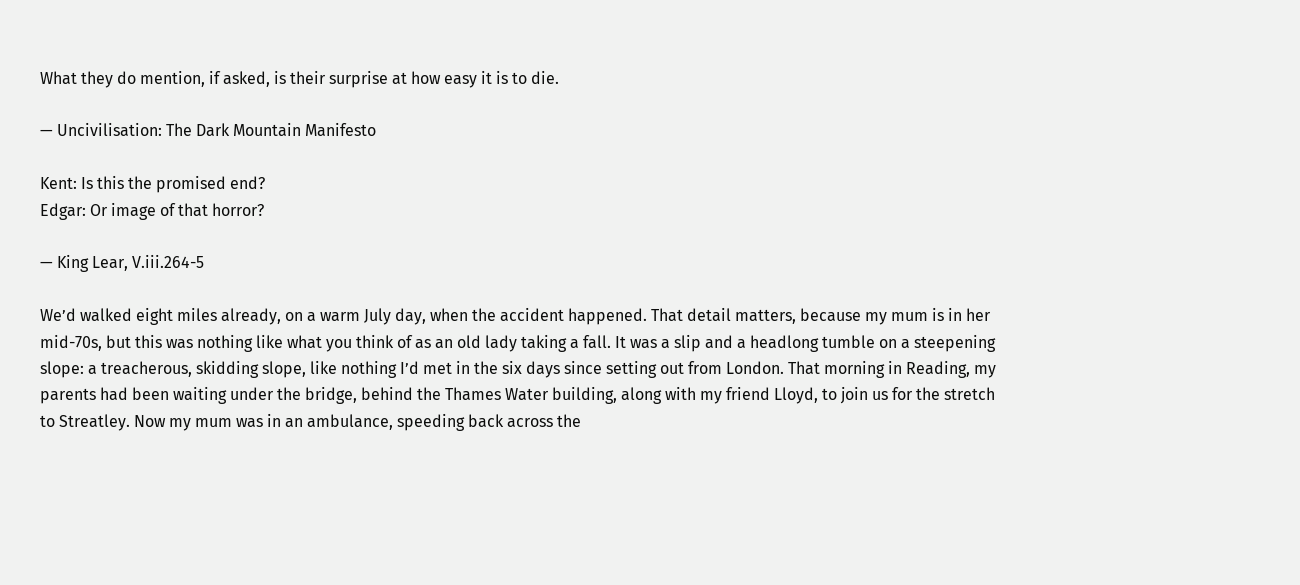What they do mention, if asked, is their surprise at how easy it is to die.

— Uncivilisation: The Dark Mountain Manifesto

Kent: Is this the promised end?
Edgar: Or image of that horror?

— King Lear, V.iii.264-5

We’d walked eight miles already, on a warm July day, when the accident happened. That detail matters, because my mum is in her mid-70s, but this was nothing like what you think of as an old lady taking a fall. It was a slip and a headlong tumble on a steepening slope: a treacherous, skidding slope, like nothing I’d met in the six days since setting out from London. That morning in Reading, my parents had been waiting under the bridge, behind the Thames Water building, along with my friend Lloyd, to join us for the stretch to Streatley. Now my mum was in an ambulance, speeding back across the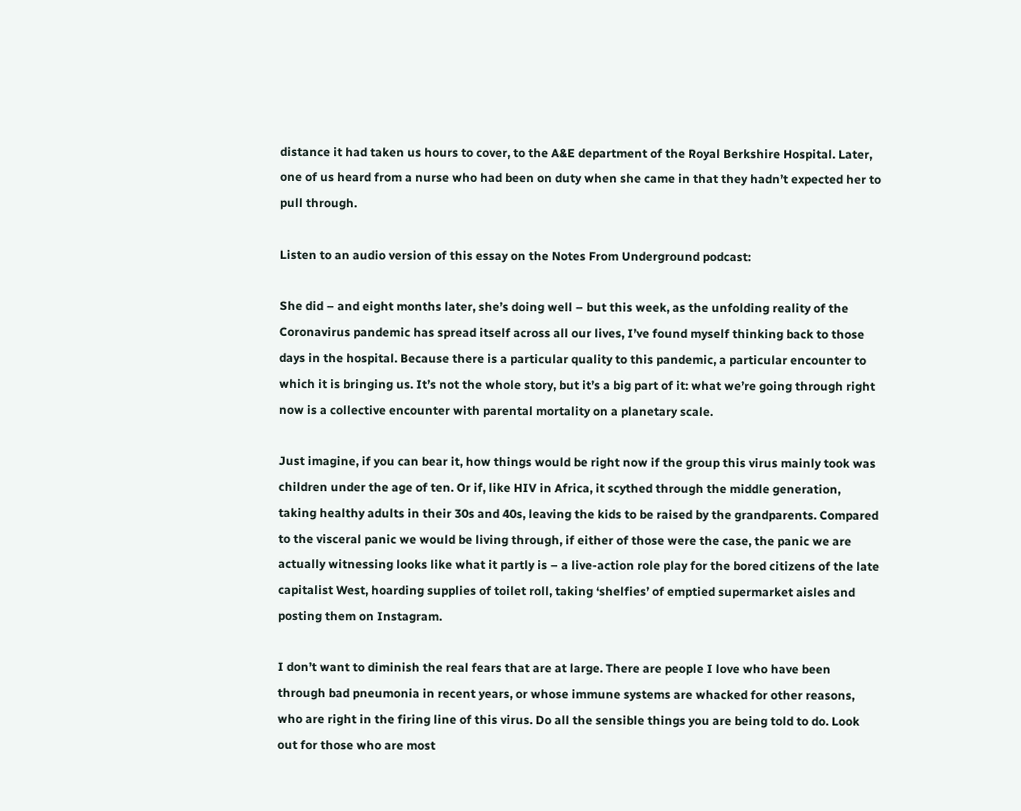distance it had taken us hours to cover, to the A&E department of the Royal Berkshire Hospital. Later, one of us heard from a nurse who had been on duty when she came in that they hadn’t expected her to pull through.

Listen to an audio version of this essay on the Notes From Underground podcast:

She did – and eight months later, she’s doing well – but this week, as the unfolding reality of the Coronavirus pandemic has spread itself across all our lives, I’ve found myself thinking back to those days in the hospital. Because there is a particular quality to this pandemic, a particular encounter to which it is bringing us. It’s not the whole story, but it’s a big part of it: what we’re going through right now is a collective encounter with parental mortality on a planetary scale.

Just imagine, if you can bear it, how things would be right now if the group this virus mainly took was children under the age of ten. Or if, like HIV in Africa, it scythed through the middle generation, taking healthy adults in their 30s and 40s, leaving the kids to be raised by the grandparents. Compared to the visceral panic we would be living through, if either of those were the case, the panic we are actually witnessing looks like what it partly is – a live-action role play for the bored citizens of the late capitalist West, hoarding supplies of toilet roll, taking ‘shelfies’ of emptied supermarket aisles and posting them on Instagram.

I don’t want to diminish the real fears that are at large. There are people I love who have been through bad pneumonia in recent years, or whose immune systems are whacked for other reasons, who are right in the firing line of this virus. Do all the sensible things you are being told to do. Look out for those who are most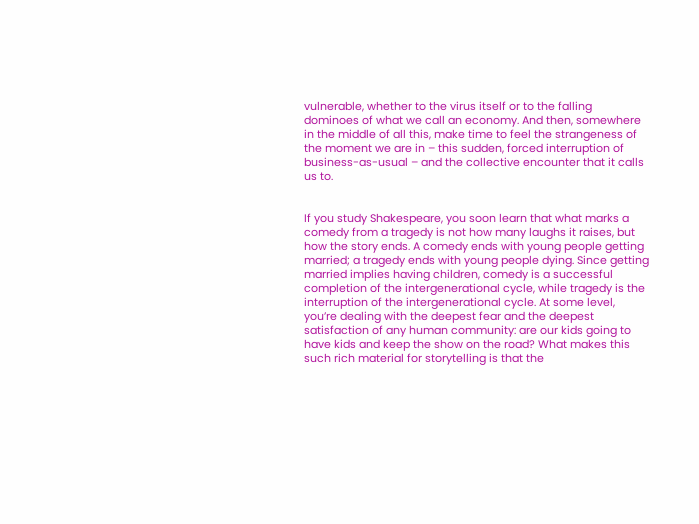vulnerable, whether to the virus itself or to the falling dominoes of what we call an economy. And then, somewhere in the middle of all this, make time to feel the strangeness of the moment we are in – this sudden, forced interruption of business-as-usual – and the collective encounter that it calls us to.


If you study Shakespeare, you soon learn that what marks a comedy from a tragedy is not how many laughs it raises, but how the story ends. A comedy ends with young people getting married; a tragedy ends with young people dying. Since getting married implies having children, comedy is a successful completion of the intergenerational cycle, while tragedy is the interruption of the intergenerational cycle. At some level, you’re dealing with the deepest fear and the deepest satisfaction of any human community: are our kids going to have kids and keep the show on the road? What makes this such rich material for storytelling is that the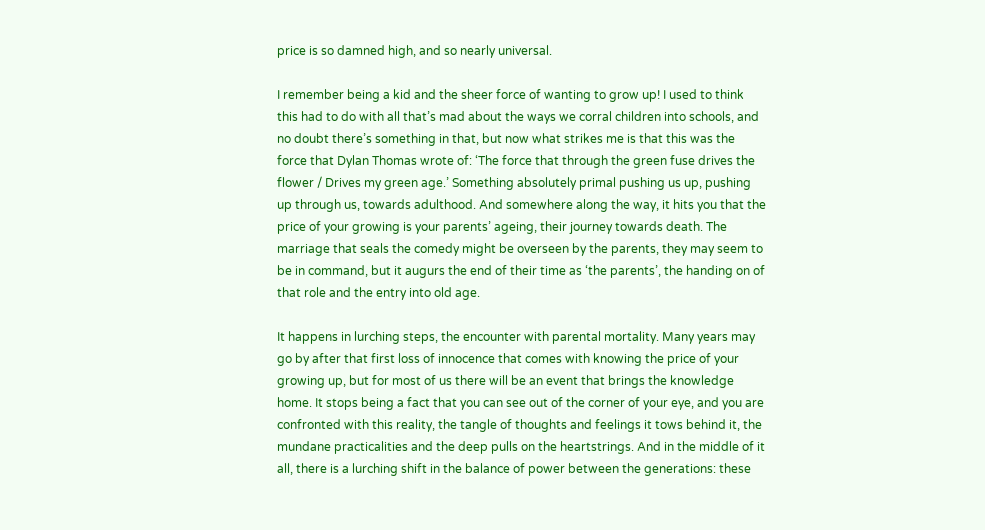price is so damned high, and so nearly universal.

I remember being a kid and the sheer force of wanting to grow up! I used to think this had to do with all that’s mad about the ways we corral children into schools, and no doubt there’s something in that, but now what strikes me is that this was the force that Dylan Thomas wrote of: ‘The force that through the green fuse drives the flower / Drives my green age.’ Something absolutely primal pushing us up, pushing up through us, towards adulthood. And somewhere along the way, it hits you that the price of your growing is your parents’ ageing, their journey towards death. The marriage that seals the comedy might be overseen by the parents, they may seem to be in command, but it augurs the end of their time as ‘the parents’, the handing on of that role and the entry into old age.

It happens in lurching steps, the encounter with parental mortality. Many years may go by after that first loss of innocence that comes with knowing the price of your growing up, but for most of us there will be an event that brings the knowledge home. It stops being a fact that you can see out of the corner of your eye, and you are confronted with this reality, the tangle of thoughts and feelings it tows behind it, the mundane practicalities and the deep pulls on the heartstrings. And in the middle of it all, there is a lurching shift in the balance of power between the generations: these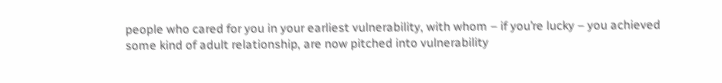people who cared for you in your earliest vulnerability, with whom – if you’re lucky – you achieved some kind of adult relationship, are now pitched into vulnerability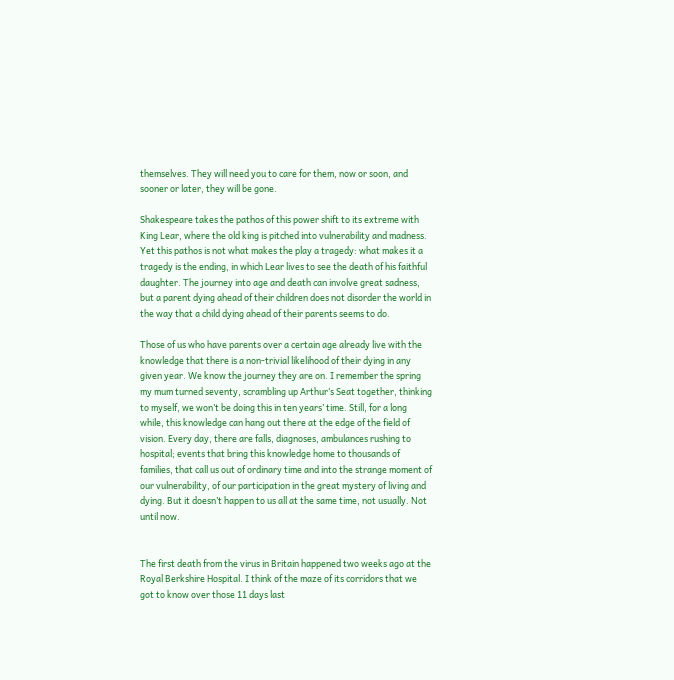themselves. They will need you to care for them, now or soon, and sooner or later, they will be gone.

Shakespeare takes the pathos of this power shift to its extreme with King Lear, where the old king is pitched into vulnerability and madness. Yet this pathos is not what makes the play a tragedy: what makes it a tragedy is the ending, in which Lear lives to see the death of his faithful daughter. The journey into age and death can involve great sadness, but a parent dying ahead of their children does not disorder the world in the way that a child dying ahead of their parents seems to do.

Those of us who have parents over a certain age already live with the knowledge that there is a non-trivial likelihood of their dying in any given year. We know the journey they are on. I remember the spring my mum turned seventy, scrambling up Arthur’s Seat together, thinking to myself, we won’t be doing this in ten years’ time. Still, for a long while, this knowledge can hang out there at the edge of the field of vision. Every day, there are falls, diagnoses, ambulances rushing to hospital; events that bring this knowledge home to thousands of families, that call us out of ordinary time and into the strange moment of our vulnerability, of our participation in the great mystery of living and dying. But it doesn’t happen to us all at the same time, not usually. Not until now.


The first death from the virus in Britain happened two weeks ago at the Royal Berkshire Hospital. I think of the maze of its corridors that we got to know over those 11 days last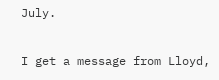July.

I get a message from Lloyd,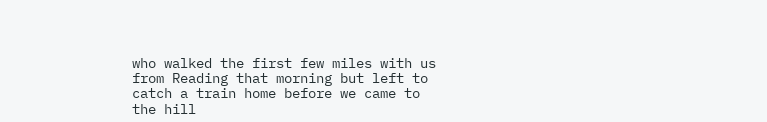who walked the first few miles with us from Reading that morning but left to catch a train home before we came to the hill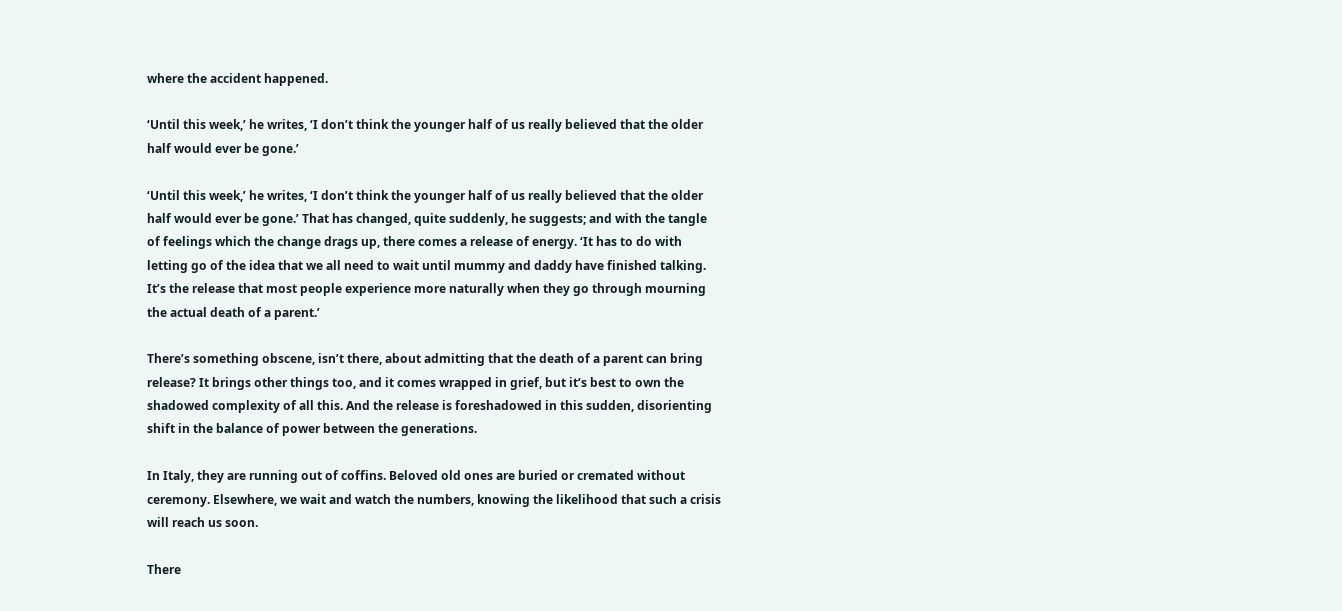where the accident happened.

‘Until this week,’ he writes, ‘I don’t think the younger half of us really believed that the older half would ever be gone.’

‘Until this week,’ he writes, ‘I don’t think the younger half of us really believed that the older half would ever be gone.’ That has changed, quite suddenly, he suggests; and with the tangle of feelings which the change drags up, there comes a release of energy. ‘It has to do with letting go of the idea that we all need to wait until mummy and daddy have finished talking. It’s the release that most people experience more naturally when they go through mourning the actual death of a parent.’

There’s something obscene, isn’t there, about admitting that the death of a parent can bring release? It brings other things too, and it comes wrapped in grief, but it’s best to own the shadowed complexity of all this. And the release is foreshadowed in this sudden, disorienting shift in the balance of power between the generations.

In Italy, they are running out of coffins. Beloved old ones are buried or cremated without ceremony. Elsewhere, we wait and watch the numbers, knowing the likelihood that such a crisis will reach us soon.

There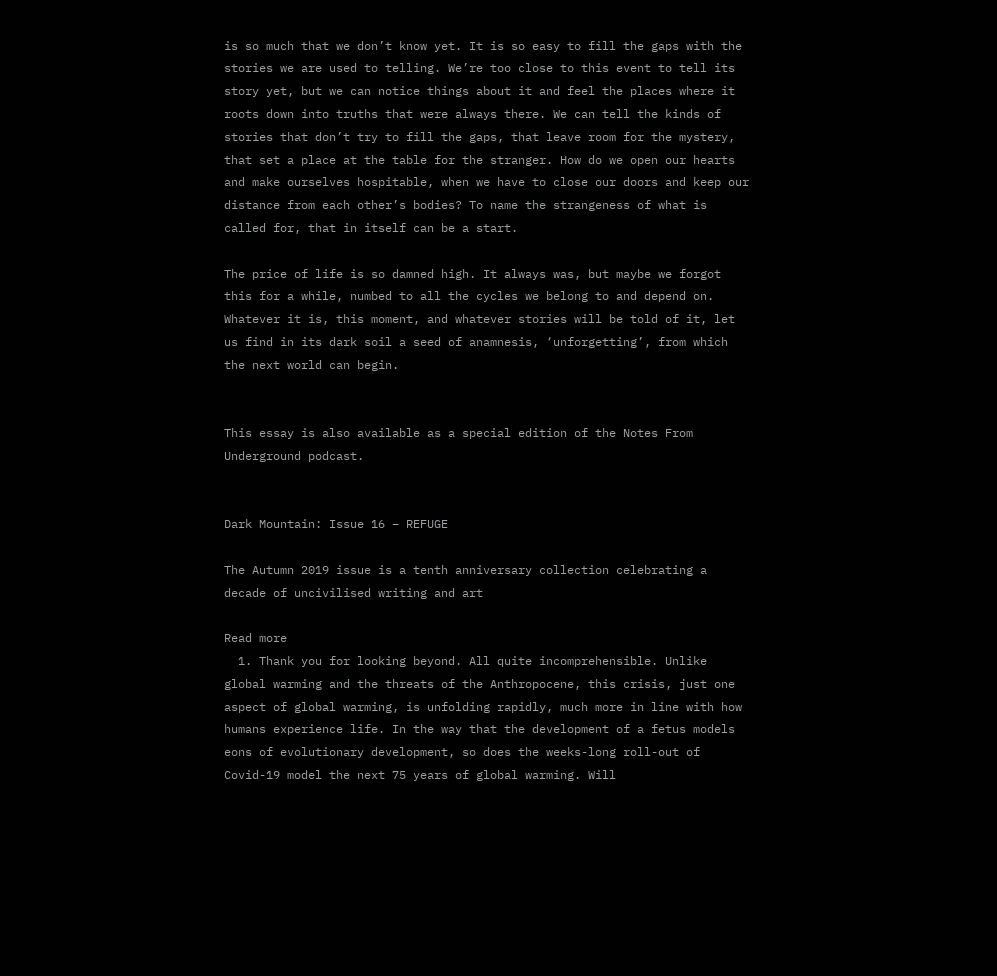is so much that we don’t know yet. It is so easy to fill the gaps with the stories we are used to telling. We’re too close to this event to tell its story yet, but we can notice things about it and feel the places where it roots down into truths that were always there. We can tell the kinds of stories that don’t try to fill the gaps, that leave room for the mystery, that set a place at the table for the stranger. How do we open our hearts and make ourselves hospitable, when we have to close our doors and keep our distance from each other’s bodies? To name the strangeness of what is called for, that in itself can be a start.

The price of life is so damned high. It always was, but maybe we forgot this for a while, numbed to all the cycles we belong to and depend on. Whatever it is, this moment, and whatever stories will be told of it, let us find in its dark soil a seed of anamnesis, ‘unforgetting’, from which the next world can begin.


This essay is also available as a special edition of the Notes From Underground podcast.


Dark Mountain: Issue 16 – REFUGE

The Autumn 2019 issue is a tenth anniversary collection celebrating a decade of uncivilised writing and art

Read more
  1. Thank you for looking beyond. All quite incomprehensible. Unlike global warming and the threats of the Anthropocene, this crisis, just one aspect of global warming, is unfolding rapidly, much more in line with how humans experience life. In the way that the development of a fetus models eons of evolutionary development, so does the weeks-long roll-out of Covid-19 model the next 75 years of global warming. Will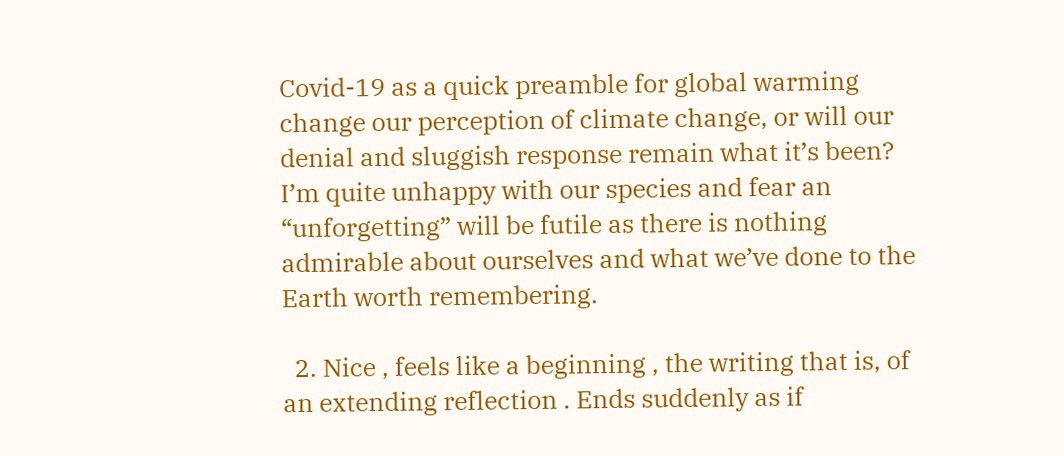Covid-19 as a quick preamble for global warming change our perception of climate change, or will our denial and sluggish response remain what it’s been? I’m quite unhappy with our species and fear an “unforgetting” will be futile as there is nothing admirable about ourselves and what we’ve done to the Earth worth remembering.

  2. Nice , feels like a beginning , the writing that is, of an extending reflection . Ends suddenly as if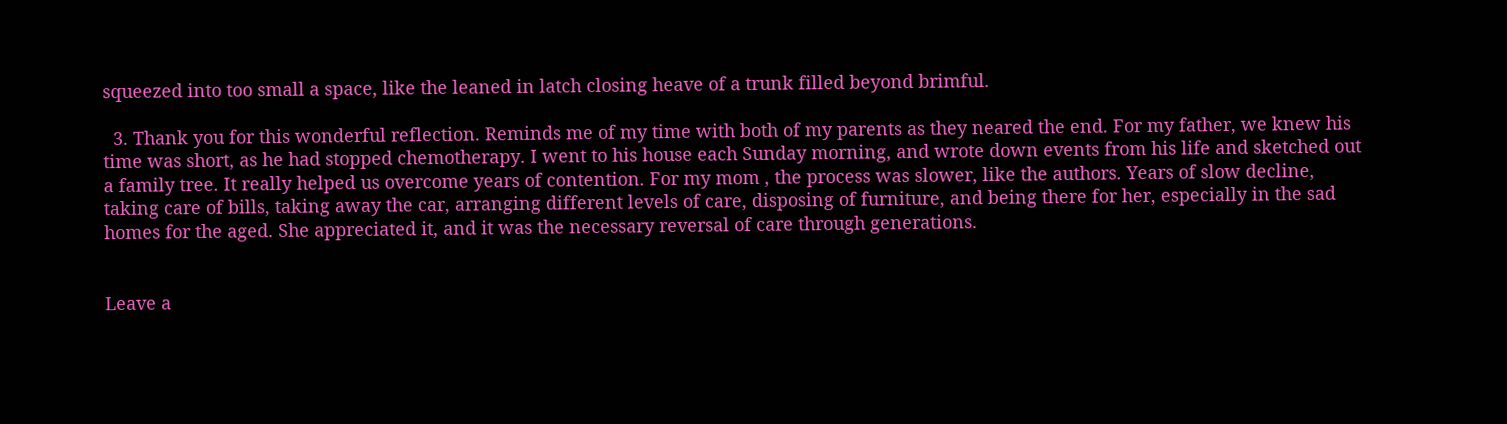squeezed into too small a space, like the leaned in latch closing heave of a trunk filled beyond brimful.

  3. Thank you for this wonderful reflection. Reminds me of my time with both of my parents as they neared the end. For my father, we knew his time was short, as he had stopped chemotherapy. I went to his house each Sunday morning, and wrote down events from his life and sketched out a family tree. It really helped us overcome years of contention. For my mom , the process was slower, like the authors. Years of slow decline, taking care of bills, taking away the car, arranging different levels of care, disposing of furniture, and being there for her, especially in the sad homes for the aged. She appreciated it, and it was the necessary reversal of care through generations.


Leave a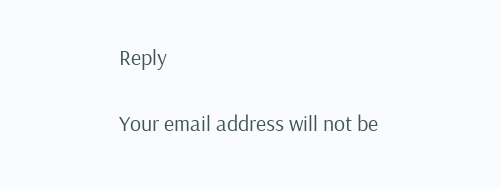Reply

Your email address will not be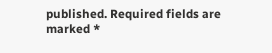published. Required fields are marked *